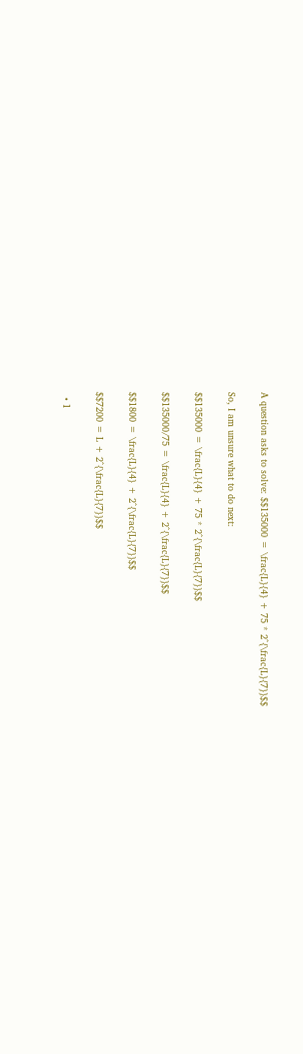A question asks to solve: $$135000 = \frac{L}{4} + 75 * 2^{\frac{L}{7}}$$

So, I am unsure what to do next:

$$135000 = \frac{L}{4} + 75 * 2^{\frac{L}{7}}$$

$$135000/75 = \frac{L}{4} + 2^{\frac{L}{7}}$$

$$1800 = \frac{L}{4} + 2^{\frac{L}{7}}$$

$$7200 = L + 2^{\frac{L}{7}}$$

  • 1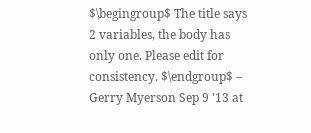$\begingroup$ The title says 2 variables, the body has only one. Please edit for consistency. $\endgroup$ – Gerry Myerson Sep 9 '13 at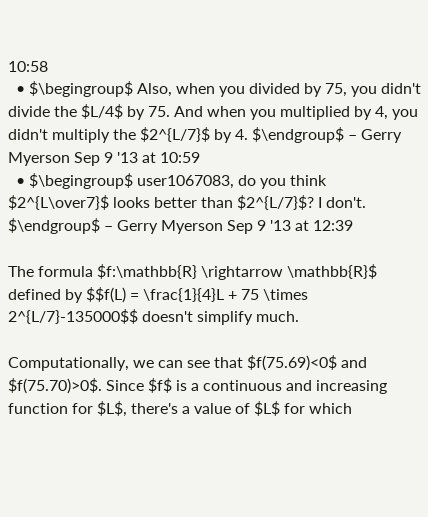10:58
  • $\begingroup$ Also, when you divided by 75, you didn't divide the $L/4$ by 75. And when you multiplied by 4, you didn't multiply the $2^{L/7}$ by 4. $\endgroup$ – Gerry Myerson Sep 9 '13 at 10:59
  • $\begingroup$ user1067083, do you think $2^{L\over7}$ looks better than $2^{L/7}$? I don't. $\endgroup$ – Gerry Myerson Sep 9 '13 at 12:39

The formula $f:\mathbb{R} \rightarrow \mathbb{R}$ defined by $$f(L) = \frac{1}{4}L + 75 \times 2^{L/7}-135000$$ doesn't simplify much.

Computationally, we can see that $f(75.69)<0$ and $f(75.70)>0$. Since $f$ is a continuous and increasing function for $L$, there's a value of $L$ for which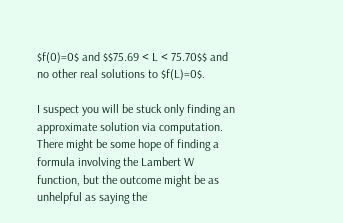$f(0)=0$ and $$75.69 < L < 75.70$$ and no other real solutions to $f(L)=0$.

I suspect you will be stuck only finding an approximate solution via computation. There might be some hope of finding a formula involving the Lambert W function, but the outcome might be as unhelpful as saying the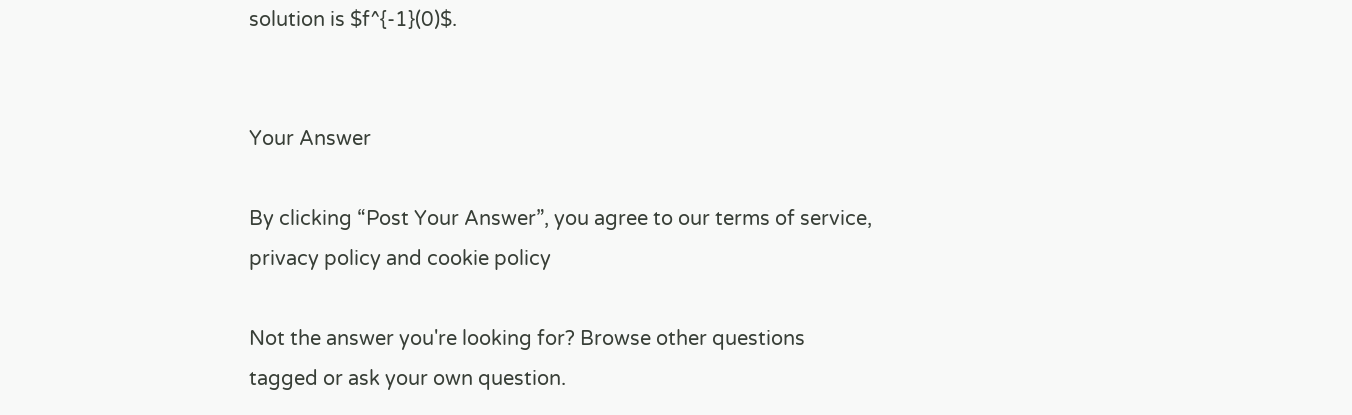solution is $f^{-1}(0)$.


Your Answer

By clicking “Post Your Answer”, you agree to our terms of service, privacy policy and cookie policy

Not the answer you're looking for? Browse other questions tagged or ask your own question.